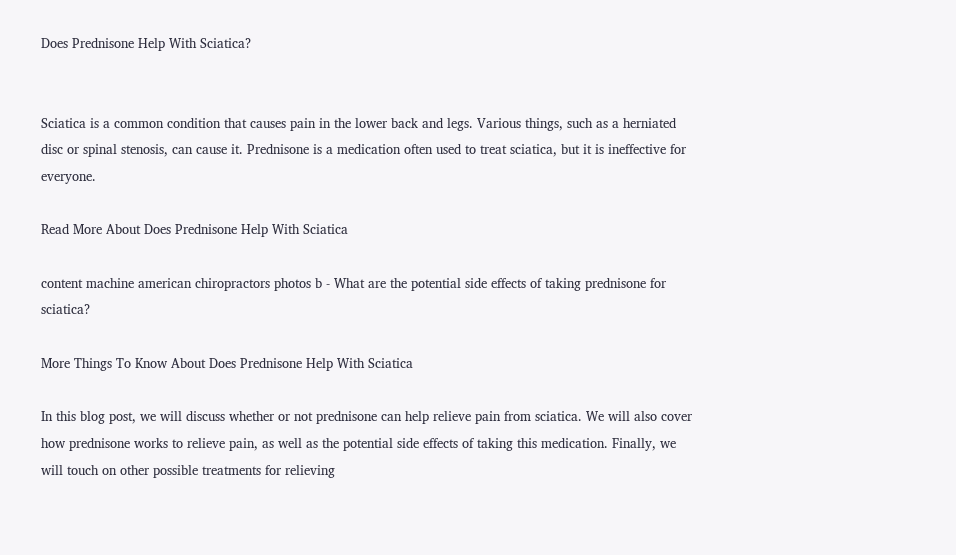Does Prednisone Help With Sciatica?


Sciatica is a common condition that causes pain in the lower back and legs. Various things, such as a herniated disc or spinal stenosis, can cause it. Prednisone is a medication often used to treat sciatica, but it is ineffective for everyone.

Read More About Does Prednisone Help With Sciatica

content machine american chiropractors photos b - What are the potential side effects of taking prednisone for sciatica?

More Things To Know About Does Prednisone Help With Sciatica

In this blog post, we will discuss whether or not prednisone can help relieve pain from sciatica. We will also cover how prednisone works to relieve pain, as well as the potential side effects of taking this medication. Finally, we will touch on other possible treatments for relieving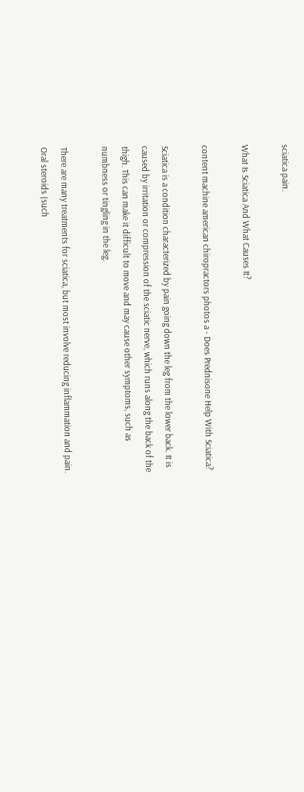sciatica pain.

What Is Sciatica And What Causes It?

content machine american chiropractors photos a - Does Prednisone Help With Sciatica?

Sciatica is a condition characterized by pain going down the leg from the lower back. It is caused by irritation or compression of the sciatic nerve, which runs along the back of the thigh. This can make it difficult to move and may cause other symptoms, such as numbness or tingling in the leg.

There are many treatments for sciatica, but most involve reducing inflammation and pain. Oral steroids (such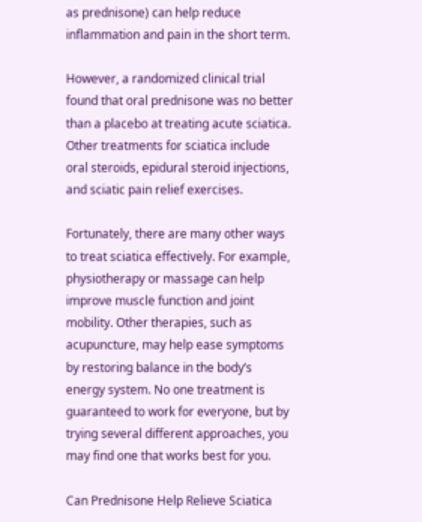as prednisone) can help reduce inflammation and pain in the short term.

However, a randomized clinical trial found that oral prednisone was no better than a placebo at treating acute sciatica. Other treatments for sciatica include oral steroids, epidural steroid injections, and sciatic pain relief exercises.

Fortunately, there are many other ways to treat sciatica effectively. For example, physiotherapy or massage can help improve muscle function and joint mobility. Other therapies, such as acupuncture, may help ease symptoms by restoring balance in the body’s energy system. No one treatment is guaranteed to work for everyone, but by trying several different approaches, you may find one that works best for you.

Can Prednisone Help Relieve Sciatica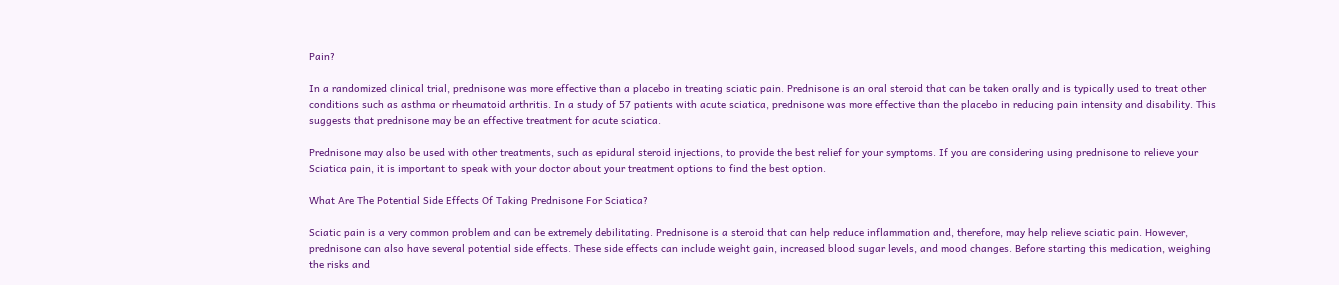Pain?

In a randomized clinical trial, prednisone was more effective than a placebo in treating sciatic pain. Prednisone is an oral steroid that can be taken orally and is typically used to treat other conditions such as asthma or rheumatoid arthritis. In a study of 57 patients with acute sciatica, prednisone was more effective than the placebo in reducing pain intensity and disability. This suggests that prednisone may be an effective treatment for acute sciatica.

Prednisone may also be used with other treatments, such as epidural steroid injections, to provide the best relief for your symptoms. If you are considering using prednisone to relieve your Sciatica pain, it is important to speak with your doctor about your treatment options to find the best option.

What Are The Potential Side Effects Of Taking Prednisone For Sciatica?

Sciatic pain is a very common problem and can be extremely debilitating. Prednisone is a steroid that can help reduce inflammation and, therefore, may help relieve sciatic pain. However, prednisone can also have several potential side effects. These side effects can include weight gain, increased blood sugar levels, and mood changes. Before starting this medication, weighing the risks and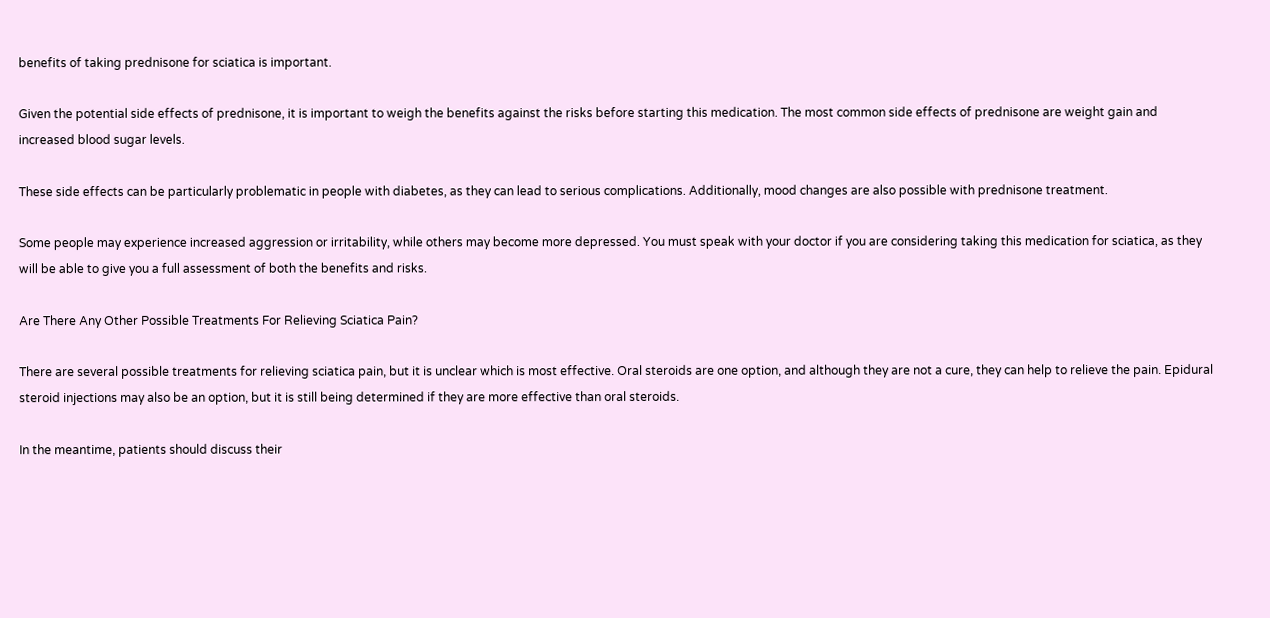benefits of taking prednisone for sciatica is important.

Given the potential side effects of prednisone, it is important to weigh the benefits against the risks before starting this medication. The most common side effects of prednisone are weight gain and increased blood sugar levels.

These side effects can be particularly problematic in people with diabetes, as they can lead to serious complications. Additionally, mood changes are also possible with prednisone treatment.

Some people may experience increased aggression or irritability, while others may become more depressed. You must speak with your doctor if you are considering taking this medication for sciatica, as they will be able to give you a full assessment of both the benefits and risks.

Are There Any Other Possible Treatments For Relieving Sciatica Pain?

There are several possible treatments for relieving sciatica pain, but it is unclear which is most effective. Oral steroids are one option, and although they are not a cure, they can help to relieve the pain. Epidural steroid injections may also be an option, but it is still being determined if they are more effective than oral steroids.

In the meantime, patients should discuss their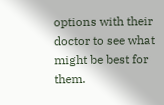options with their doctor to see what might be best for them.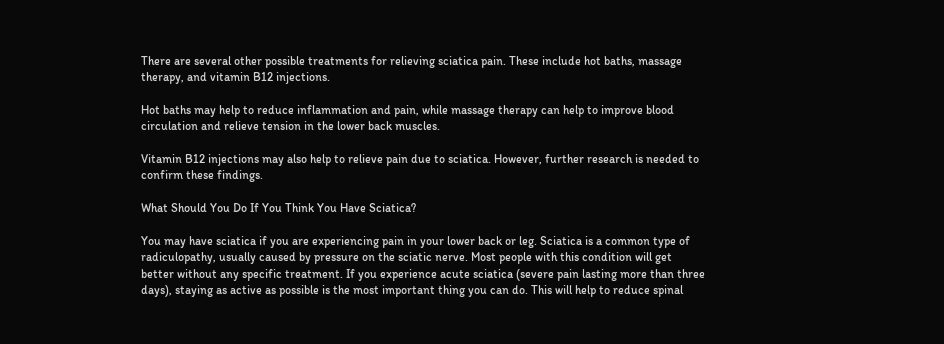There are several other possible treatments for relieving sciatica pain. These include hot baths, massage therapy, and vitamin B12 injections.

Hot baths may help to reduce inflammation and pain, while massage therapy can help to improve blood circulation and relieve tension in the lower back muscles.

Vitamin B12 injections may also help to relieve pain due to sciatica. However, further research is needed to confirm these findings.

What Should You Do If You Think You Have Sciatica?

You may have sciatica if you are experiencing pain in your lower back or leg. Sciatica is a common type of radiculopathy, usually caused by pressure on the sciatic nerve. Most people with this condition will get better without any specific treatment. If you experience acute sciatica (severe pain lasting more than three days), staying as active as possible is the most important thing you can do. This will help to reduce spinal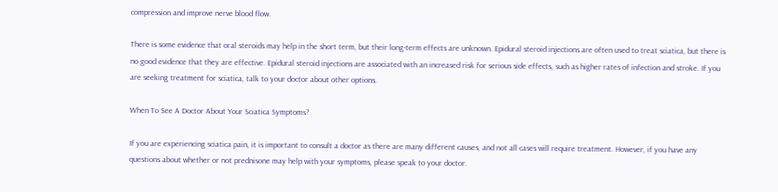compression and improve nerve blood flow.

There is some evidence that oral steroids may help in the short term, but their long-term effects are unknown. Epidural steroid injections are often used to treat sciatica, but there is no good evidence that they are effective. Epidural steroid injections are associated with an increased risk for serious side effects, such as higher rates of infection and stroke. If you are seeking treatment for sciatica, talk to your doctor about other options.

When To See A Doctor About Your Sciatica Symptoms?

If you are experiencing sciatica pain, it is important to consult a doctor as there are many different causes, and not all cases will require treatment. However, if you have any questions about whether or not prednisone may help with your symptoms, please speak to your doctor.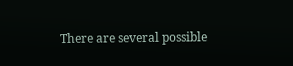There are several possible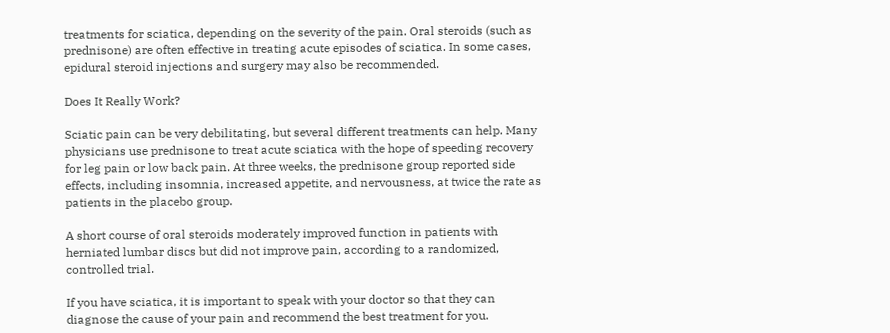treatments for sciatica, depending on the severity of the pain. Oral steroids (such as prednisone) are often effective in treating acute episodes of sciatica. In some cases, epidural steroid injections and surgery may also be recommended.

Does It Really Work?

Sciatic pain can be very debilitating, but several different treatments can help. Many physicians use prednisone to treat acute sciatica with the hope of speeding recovery for leg pain or low back pain. At three weeks, the prednisone group reported side effects, including insomnia, increased appetite, and nervousness, at twice the rate as patients in the placebo group.

A short course of oral steroids moderately improved function in patients with herniated lumbar discs but did not improve pain, according to a randomized, controlled trial.

If you have sciatica, it is important to speak with your doctor so that they can diagnose the cause of your pain and recommend the best treatment for you.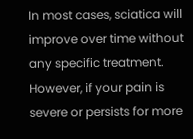In most cases, sciatica will improve over time without any specific treatment. However, if your pain is severe or persists for more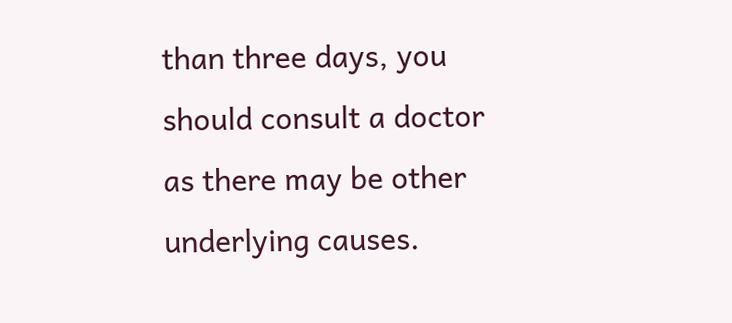than three days, you should consult a doctor as there may be other underlying causes.